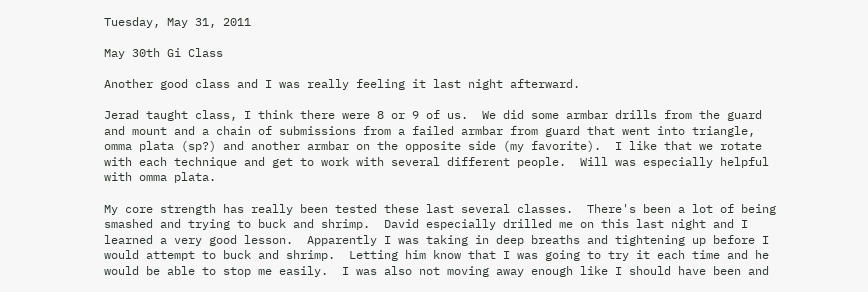Tuesday, May 31, 2011

May 30th Gi Class

Another good class and I was really feeling it last night afterward.

Jerad taught class, I think there were 8 or 9 of us.  We did some armbar drills from the guard and mount and a chain of submissions from a failed armbar from guard that went into triangle, omma plata (sp?) and another armbar on the opposite side (my favorite).  I like that we rotate with each technique and get to work with several different people.  Will was especially helpful with omma plata.

My core strength has really been tested these last several classes.  There's been a lot of being smashed and trying to buck and shrimp.  David especially drilled me on this last night and I learned a very good lesson.  Apparently I was taking in deep breaths and tightening up before I would attempt to buck and shrimp.  Letting him know that I was going to try it each time and he would be able to stop me easily.  I was also not moving away enough like I should have been and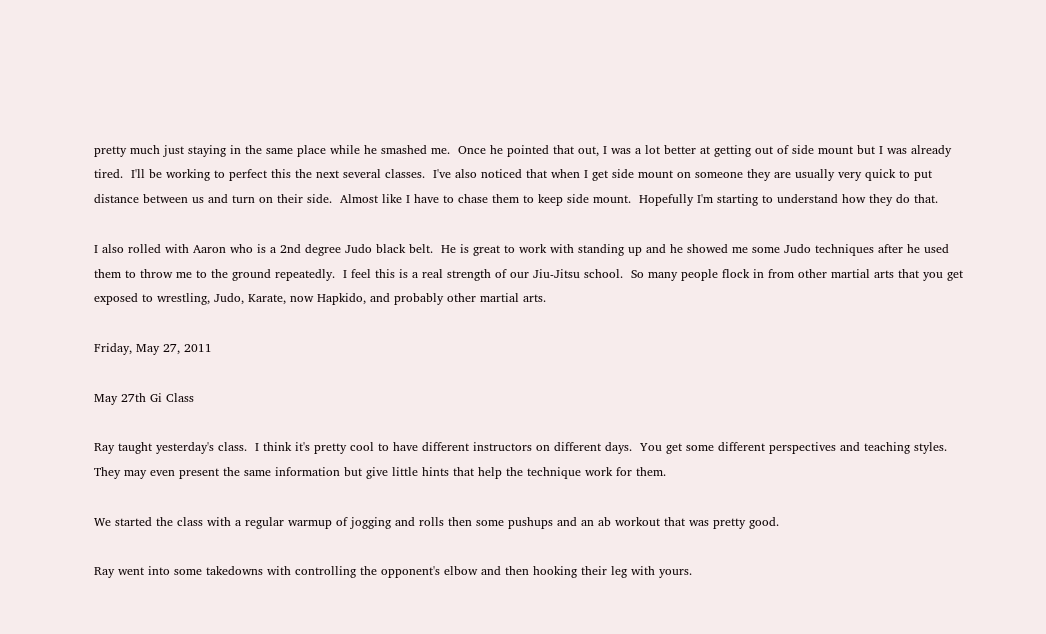pretty much just staying in the same place while he smashed me.  Once he pointed that out, I was a lot better at getting out of side mount but I was already tired.  I'll be working to perfect this the next several classes.  I've also noticed that when I get side mount on someone they are usually very quick to put distance between us and turn on their side.  Almost like I have to chase them to keep side mount.  Hopefully I'm starting to understand how they do that.

I also rolled with Aaron who is a 2nd degree Judo black belt.  He is great to work with standing up and he showed me some Judo techniques after he used them to throw me to the ground repeatedly.  I feel this is a real strength of our Jiu-Jitsu school.  So many people flock in from other martial arts that you get exposed to wrestling, Judo, Karate, now Hapkido, and probably other martial arts.

Friday, May 27, 2011

May 27th Gi Class

Ray taught yesterday's class.  I think it's pretty cool to have different instructors on different days.  You get some different perspectives and teaching styles.  They may even present the same information but give little hints that help the technique work for them.

We started the class with a regular warmup of jogging and rolls then some pushups and an ab workout that was pretty good.

Ray went into some takedowns with controlling the opponent's elbow and then hooking their leg with yours.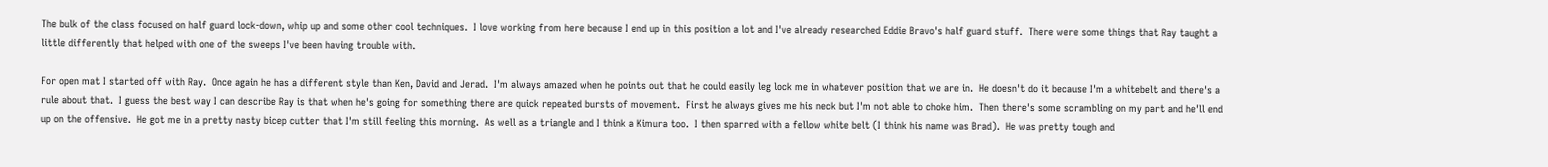The bulk of the class focused on half guard lock-down, whip up and some other cool techniques.  I love working from here because I end up in this position a lot and I've already researched Eddie Bravo's half guard stuff.  There were some things that Ray taught a little differently that helped with one of the sweeps I've been having trouble with.

For open mat I started off with Ray.  Once again he has a different style than Ken, David and Jerad.  I'm always amazed when he points out that he could easily leg lock me in whatever position that we are in.  He doesn't do it because I'm a whitebelt and there's a rule about that.  I guess the best way I can describe Ray is that when he's going for something there are quick repeated bursts of movement.  First he always gives me his neck but I'm not able to choke him.  Then there's some scrambling on my part and he'll end up on the offensive.  He got me in a pretty nasty bicep cutter that I'm still feeling this morning.  As well as a triangle and I think a Kimura too.  I then sparred with a fellow white belt (I think his name was Brad).  He was pretty tough and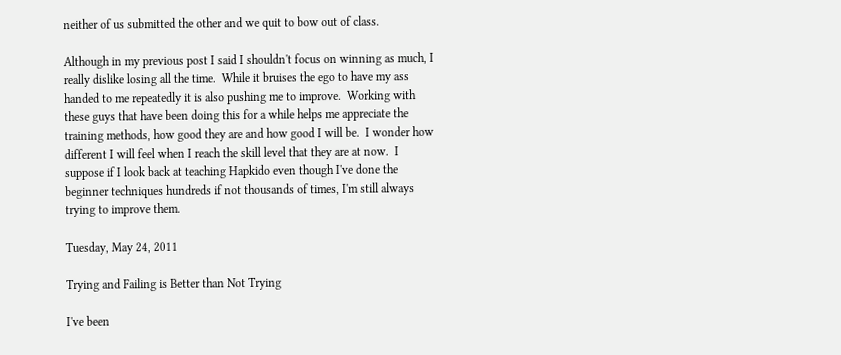neither of us submitted the other and we quit to bow out of class.

Although in my previous post I said I shouldn't focus on winning as much, I really dislike losing all the time.  While it bruises the ego to have my ass handed to me repeatedly it is also pushing me to improve.  Working with these guys that have been doing this for a while helps me appreciate the training methods, how good they are and how good I will be.  I wonder how different I will feel when I reach the skill level that they are at now.  I suppose if I look back at teaching Hapkido even though I've done the beginner techniques hundreds if not thousands of times, I'm still always trying to improve them.

Tuesday, May 24, 2011

Trying and Failing is Better than Not Trying

I've been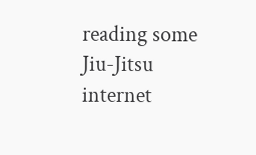reading some Jiu-Jitsu internet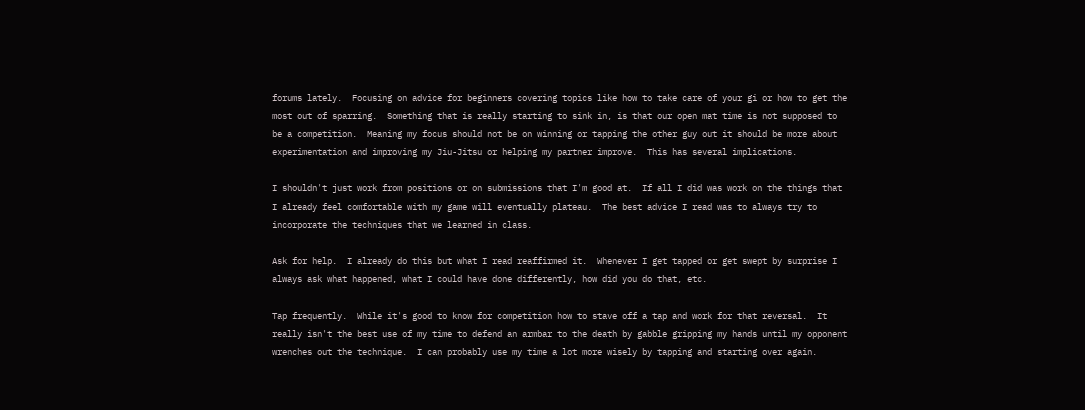forums lately.  Focusing on advice for beginners covering topics like how to take care of your gi or how to get the most out of sparring.  Something that is really starting to sink in, is that our open mat time is not supposed to be a competition.  Meaning my focus should not be on winning or tapping the other guy out it should be more about experimentation and improving my Jiu-Jitsu or helping my partner improve.  This has several implications.

I shouldn't just work from positions or on submissions that I'm good at.  If all I did was work on the things that I already feel comfortable with my game will eventually plateau.  The best advice I read was to always try to incorporate the techniques that we learned in class.

Ask for help.  I already do this but what I read reaffirmed it.  Whenever I get tapped or get swept by surprise I always ask what happened, what I could have done differently, how did you do that, etc.

Tap frequently.  While it's good to know for competition how to stave off a tap and work for that reversal.  It really isn't the best use of my time to defend an armbar to the death by gabble gripping my hands until my opponent wrenches out the technique.  I can probably use my time a lot more wisely by tapping and starting over again.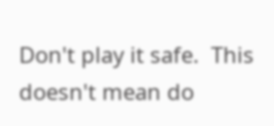Don't play it safe.  This doesn't mean do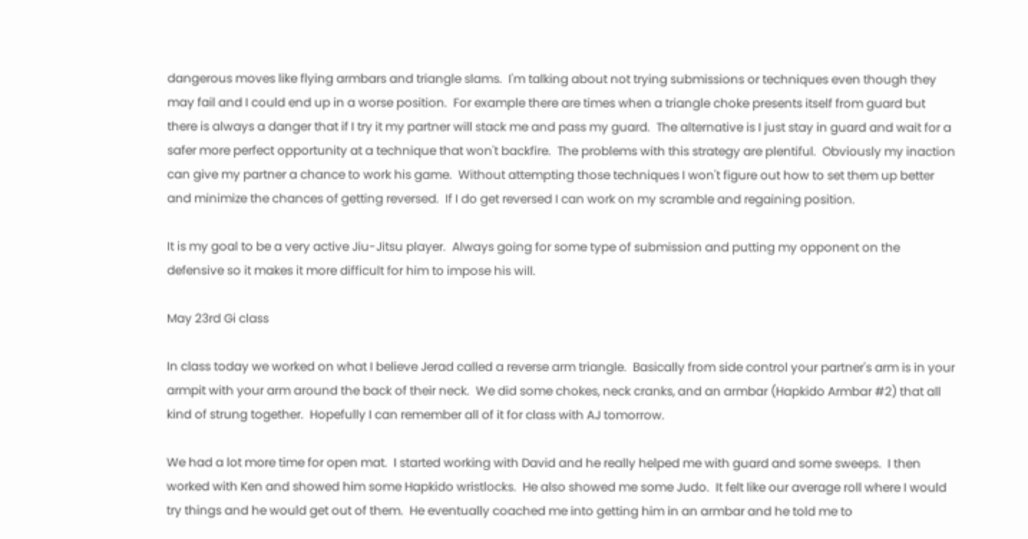dangerous moves like flying armbars and triangle slams.  I'm talking about not trying submissions or techniques even though they may fail and I could end up in a worse position.  For example there are times when a triangle choke presents itself from guard but there is always a danger that if I try it my partner will stack me and pass my guard.  The alternative is I just stay in guard and wait for a safer more perfect opportunity at a technique that won't backfire.  The problems with this strategy are plentiful.  Obviously my inaction can give my partner a chance to work his game.  Without attempting those techniques I won't figure out how to set them up better and minimize the chances of getting reversed.  If I do get reversed I can work on my scramble and regaining position.

It is my goal to be a very active Jiu-Jitsu player.  Always going for some type of submission and putting my opponent on the defensive so it makes it more difficult for him to impose his will.

May 23rd Gi class

In class today we worked on what I believe Jerad called a reverse arm triangle.  Basically from side control your partner's arm is in your armpit with your arm around the back of their neck.  We did some chokes, neck cranks, and an armbar (Hapkido Armbar #2) that all kind of strung together.  Hopefully I can remember all of it for class with AJ tomorrow.

We had a lot more time for open mat.  I started working with David and he really helped me with guard and some sweeps.  I then worked with Ken and showed him some Hapkido wristlocks.  He also showed me some Judo.  It felt like our average roll where I would try things and he would get out of them.  He eventually coached me into getting him in an armbar and he told me to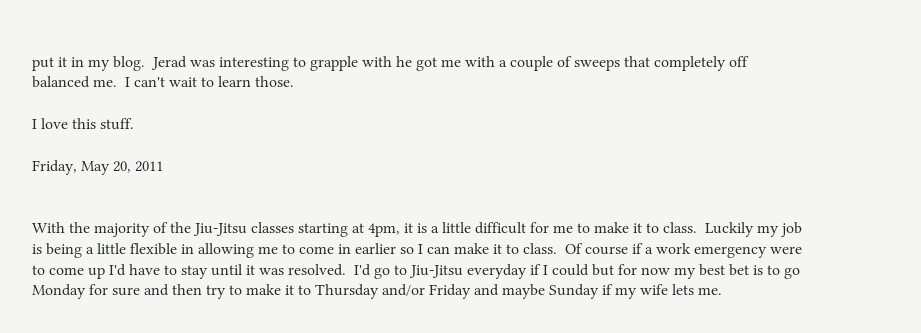put it in my blog.  Jerad was interesting to grapple with he got me with a couple of sweeps that completely off balanced me.  I can't wait to learn those.

I love this stuff.

Friday, May 20, 2011


With the majority of the Jiu-Jitsu classes starting at 4pm, it is a little difficult for me to make it to class.  Luckily my job is being a little flexible in allowing me to come in earlier so I can make it to class.  Of course if a work emergency were to come up I'd have to stay until it was resolved.  I'd go to Jiu-Jitsu everyday if I could but for now my best bet is to go Monday for sure and then try to make it to Thursday and/or Friday and maybe Sunday if my wife lets me.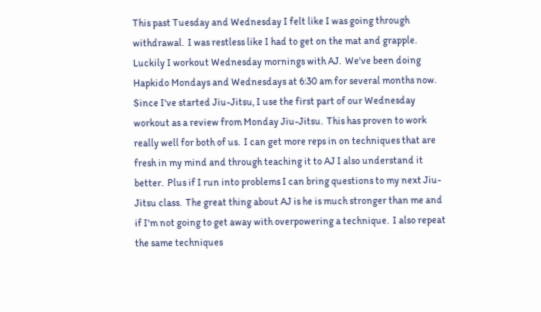This past Tuesday and Wednesday I felt like I was going through withdrawal.  I was restless like I had to get on the mat and grapple.  Luckily I workout Wednesday mornings with AJ.  We've been doing Hapkido Mondays and Wednesdays at 6:30 am for several months now.  Since I've started Jiu-Jitsu, I use the first part of our Wednesday workout as a review from Monday Jiu-Jitsu.  This has proven to work really well for both of us.  I can get more reps in on techniques that are fresh in my mind and through teaching it to AJ I also understand it better.  Plus if I run into problems I can bring questions to my next Jiu-Jitsu class.  The great thing about AJ is he is much stronger than me and if I'm not going to get away with overpowering a technique.  I also repeat the same techniques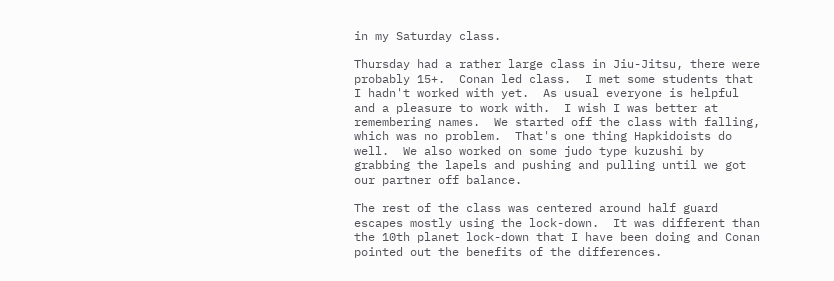in my Saturday class.

Thursday had a rather large class in Jiu-Jitsu, there were probably 15+.  Conan led class.  I met some students that I hadn't worked with yet.  As usual everyone is helpful and a pleasure to work with.  I wish I was better at remembering names.  We started off the class with falling, which was no problem.  That's one thing Hapkidoists do well.  We also worked on some judo type kuzushi by grabbing the lapels and pushing and pulling until we got our partner off balance.

The rest of the class was centered around half guard escapes mostly using the lock-down.  It was different than the 10th planet lock-down that I have been doing and Conan pointed out the benefits of the differences.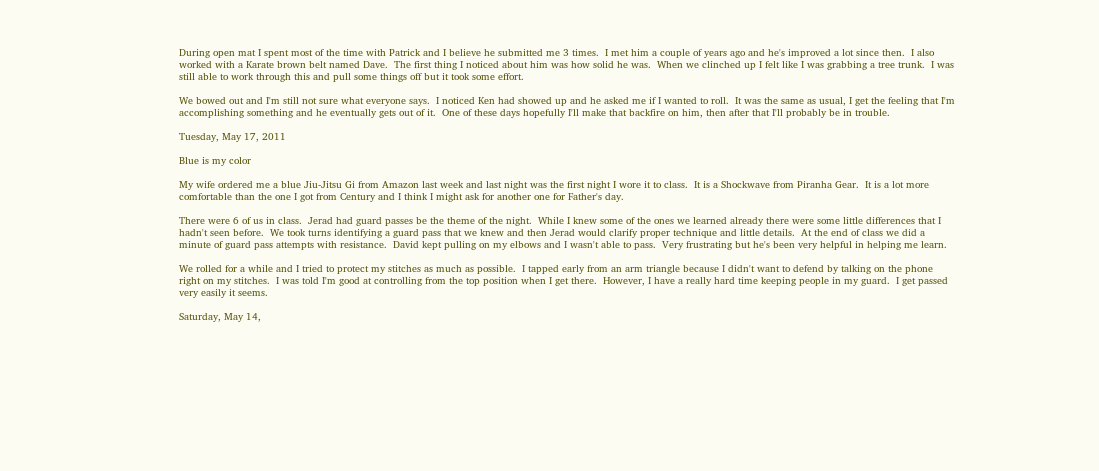During open mat I spent most of the time with Patrick and I believe he submitted me 3 times.  I met him a couple of years ago and he's improved a lot since then.  I also worked with a Karate brown belt named Dave.  The first thing I noticed about him was how solid he was.  When we clinched up I felt like I was grabbing a tree trunk.  I was still able to work through this and pull some things off but it took some effort.

We bowed out and I'm still not sure what everyone says.  I noticed Ken had showed up and he asked me if I wanted to roll.  It was the same as usual, I get the feeling that I'm accomplishing something and he eventually gets out of it.  One of these days hopefully I'll make that backfire on him, then after that I'll probably be in trouble.

Tuesday, May 17, 2011

Blue is my color

My wife ordered me a blue Jiu-Jitsu Gi from Amazon last week and last night was the first night I wore it to class.  It is a Shockwave from Piranha Gear.  It is a lot more comfortable than the one I got from Century and I think I might ask for another one for Father's day.

There were 6 of us in class.  Jerad had guard passes be the theme of the night.  While I knew some of the ones we learned already there were some little differences that I hadn't seen before.  We took turns identifying a guard pass that we knew and then Jerad would clarify proper technique and little details.  At the end of class we did a minute of guard pass attempts with resistance.  David kept pulling on my elbows and I wasn't able to pass.  Very frustrating but he's been very helpful in helping me learn.

We rolled for a while and I tried to protect my stitches as much as possible.  I tapped early from an arm triangle because I didn't want to defend by talking on the phone right on my stitches.  I was told I'm good at controlling from the top position when I get there.  However, I have a really hard time keeping people in my guard.  I get passed very easily it seems.

Saturday, May 14,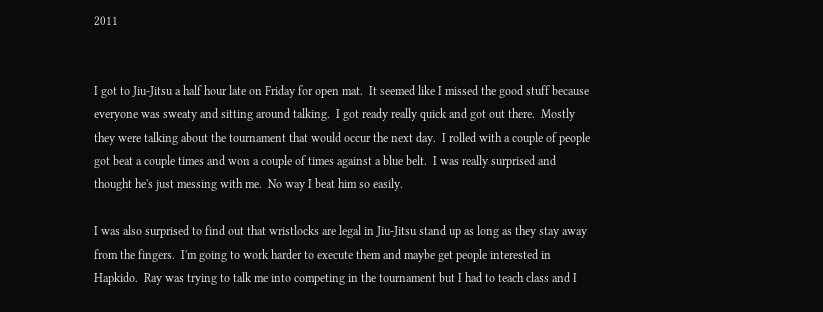2011


I got to Jiu-Jitsu a half hour late on Friday for open mat.  It seemed like I missed the good stuff because everyone was sweaty and sitting around talking.  I got ready really quick and got out there.  Mostly they were talking about the tournament that would occur the next day.  I rolled with a couple of people got beat a couple times and won a couple of times against a blue belt.  I was really surprised and thought he's just messing with me.  No way I beat him so easily.

I was also surprised to find out that wristlocks are legal in Jiu-Jitsu stand up as long as they stay away from the fingers.  I'm going to work harder to execute them and maybe get people interested in Hapkido.  Ray was trying to talk me into competing in the tournament but I had to teach class and I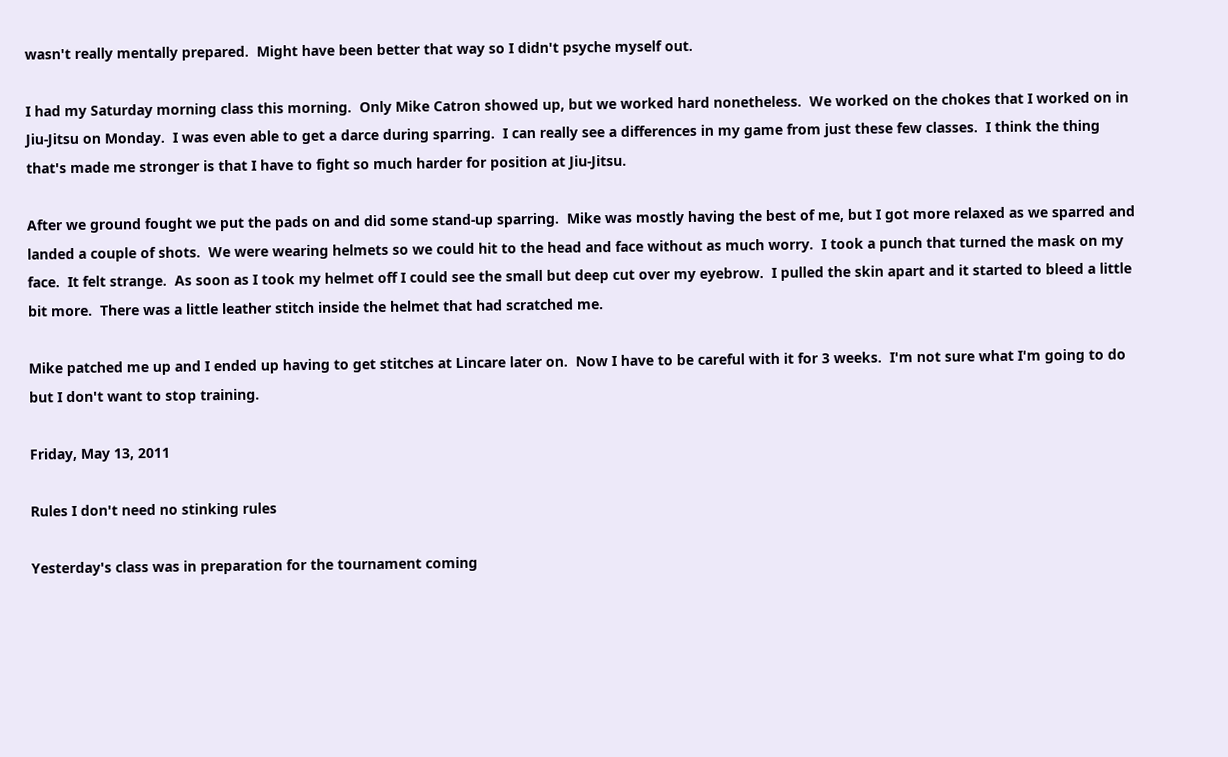wasn't really mentally prepared.  Might have been better that way so I didn't psyche myself out.

I had my Saturday morning class this morning.  Only Mike Catron showed up, but we worked hard nonetheless.  We worked on the chokes that I worked on in Jiu-Jitsu on Monday.  I was even able to get a darce during sparring.  I can really see a differences in my game from just these few classes.  I think the thing that's made me stronger is that I have to fight so much harder for position at Jiu-Jitsu.

After we ground fought we put the pads on and did some stand-up sparring.  Mike was mostly having the best of me, but I got more relaxed as we sparred and landed a couple of shots.  We were wearing helmets so we could hit to the head and face without as much worry.  I took a punch that turned the mask on my face.  It felt strange.  As soon as I took my helmet off I could see the small but deep cut over my eyebrow.  I pulled the skin apart and it started to bleed a little bit more.  There was a little leather stitch inside the helmet that had scratched me.

Mike patched me up and I ended up having to get stitches at Lincare later on.  Now I have to be careful with it for 3 weeks.  I'm not sure what I'm going to do but I don't want to stop training.

Friday, May 13, 2011

Rules I don't need no stinking rules

Yesterday's class was in preparation for the tournament coming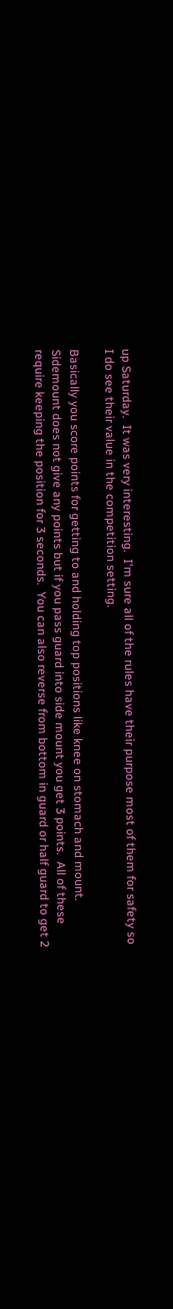up Saturday.  It was very interesting.  I'm sure all of the rules have their purpose most of them for safety so I do see their value in the competition setting.

Basically you score points for getting to and holding top positions like knee on stomach and mount.  Sidemount does not give any points but if you pass guard into side mount you get 3 points.  All of these require keeping the position for 3 seconds.  You can also reverse from bottom in guard or half guard to get 2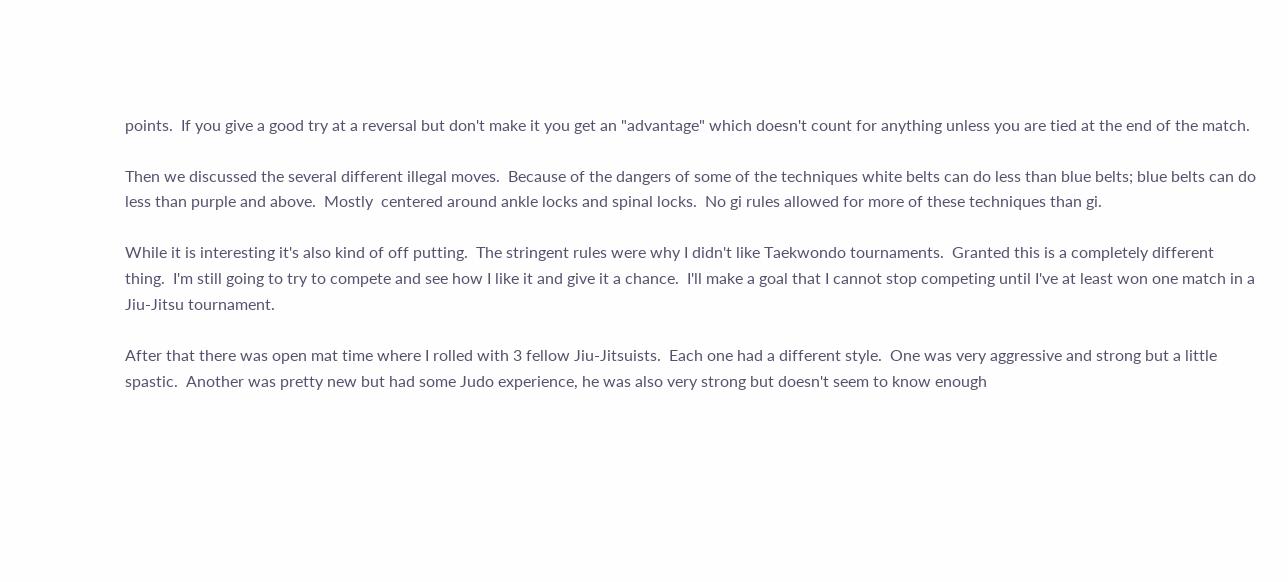points.  If you give a good try at a reversal but don't make it you get an "advantage" which doesn't count for anything unless you are tied at the end of the match.

Then we discussed the several different illegal moves.  Because of the dangers of some of the techniques white belts can do less than blue belts; blue belts can do less than purple and above.  Mostly  centered around ankle locks and spinal locks.  No gi rules allowed for more of these techniques than gi.

While it is interesting it's also kind of off putting.  The stringent rules were why I didn't like Taekwondo tournaments.  Granted this is a completely different thing.  I'm still going to try to compete and see how I like it and give it a chance.  I'll make a goal that I cannot stop competing until I've at least won one match in a Jiu-Jitsu tournament.

After that there was open mat time where I rolled with 3 fellow Jiu-Jitsuists.  Each one had a different style.  One was very aggressive and strong but a little spastic.  Another was pretty new but had some Judo experience, he was also very strong but doesn't seem to know enough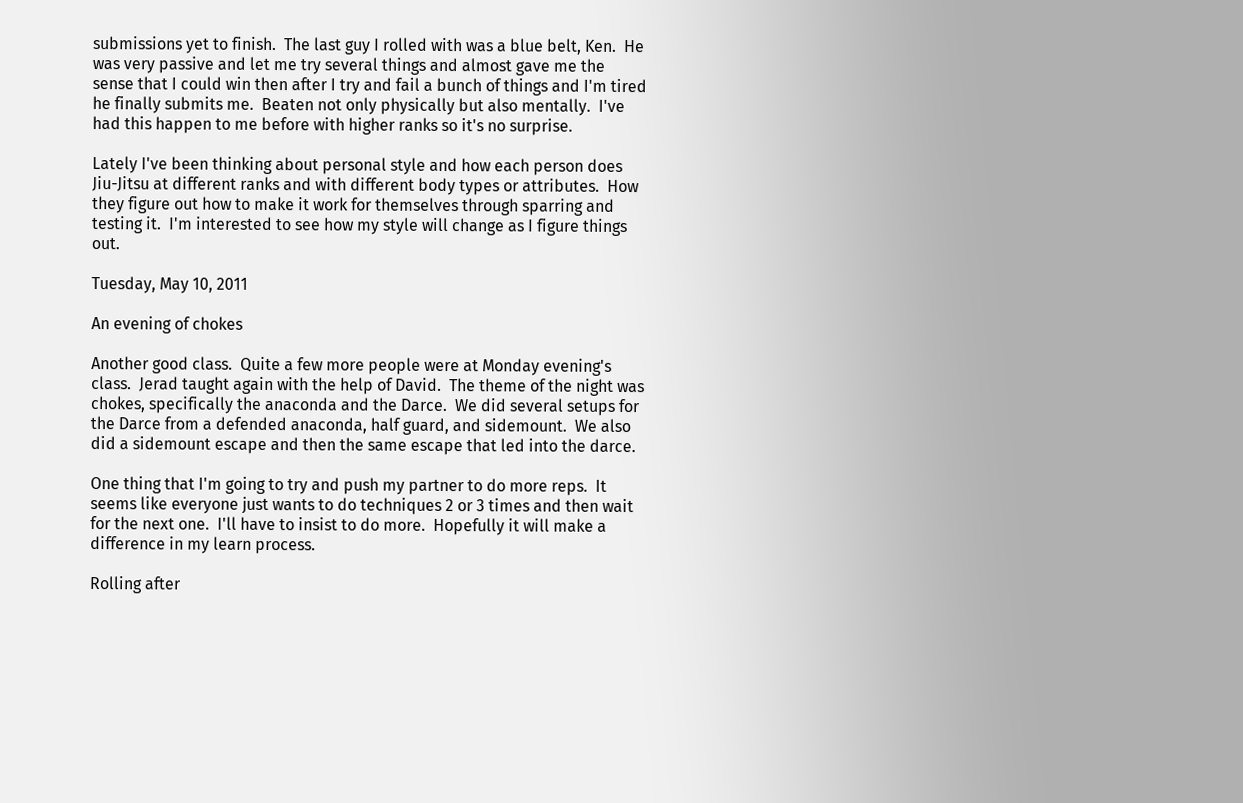submissions yet to finish.  The last guy I rolled with was a blue belt, Ken.  He was very passive and let me try several things and almost gave me the sense that I could win then after I try and fail a bunch of things and I'm tired he finally submits me.  Beaten not only physically but also mentally.  I've had this happen to me before with higher ranks so it's no surprise.

Lately I've been thinking about personal style and how each person does Jiu-Jitsu at different ranks and with different body types or attributes.  How they figure out how to make it work for themselves through sparring and testing it.  I'm interested to see how my style will change as I figure things out.

Tuesday, May 10, 2011

An evening of chokes

Another good class.  Quite a few more people were at Monday evening's class.  Jerad taught again with the help of David.  The theme of the night was chokes, specifically the anaconda and the Darce.  We did several setups for the Darce from a defended anaconda, half guard, and sidemount.  We also did a sidemount escape and then the same escape that led into the darce.

One thing that I'm going to try and push my partner to do more reps.  It seems like everyone just wants to do techniques 2 or 3 times and then wait for the next one.  I'll have to insist to do more.  Hopefully it will make a difference in my learn process.

Rolling after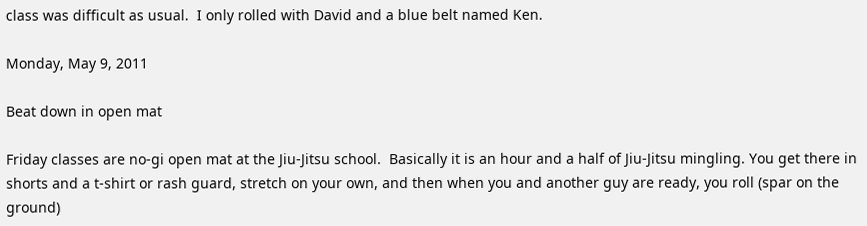class was difficult as usual.  I only rolled with David and a blue belt named Ken.

Monday, May 9, 2011

Beat down in open mat

Friday classes are no-gi open mat at the Jiu-Jitsu school.  Basically it is an hour and a half of Jiu-Jitsu mingling. You get there in shorts and a t-shirt or rash guard, stretch on your own, and then when you and another guy are ready, you roll (spar on the ground)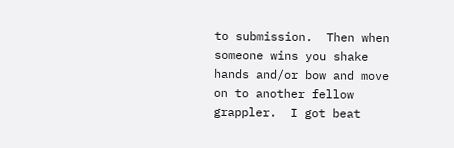to submission.  Then when someone wins you shake hands and/or bow and move on to another fellow grappler.  I got beat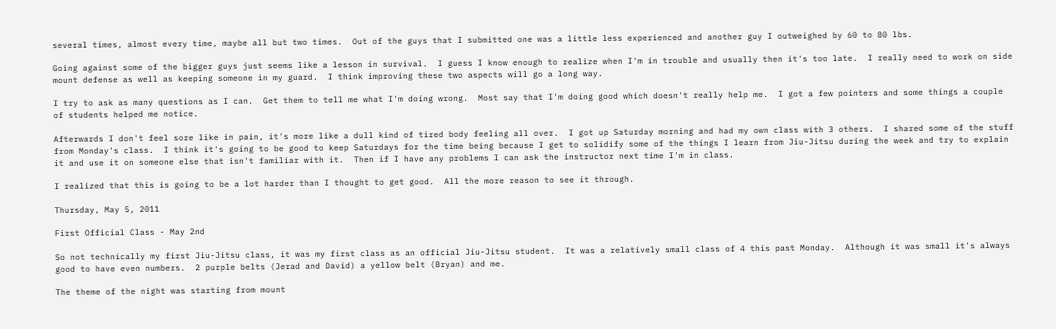several times, almost every time, maybe all but two times.  Out of the guys that I submitted one was a little less experienced and another guy I outweighed by 60 to 80 lbs.

Going against some of the bigger guys just seems like a lesson in survival.  I guess I know enough to realize when I'm in trouble and usually then it's too late.  I really need to work on side mount defense as well as keeping someone in my guard.  I think improving these two aspects will go a long way.

I try to ask as many questions as I can.  Get them to tell me what I'm doing wrong.  Most say that I'm doing good which doesn't really help me.  I got a few pointers and some things a couple of students helped me notice.

Afterwards I don't feel sore like in pain, it's more like a dull kind of tired body feeling all over.  I got up Saturday morning and had my own class with 3 others.  I shared some of the stuff from Monday's class.  I think it's going to be good to keep Saturdays for the time being because I get to solidify some of the things I learn from Jiu-Jitsu during the week and try to explain it and use it on someone else that isn't familiar with it.  Then if I have any problems I can ask the instructor next time I'm in class.

I realized that this is going to be a lot harder than I thought to get good.  All the more reason to see it through.

Thursday, May 5, 2011

First Official Class - May 2nd

So not technically my first Jiu-Jitsu class, it was my first class as an official Jiu-Jitsu student.  It was a relatively small class of 4 this past Monday.  Although it was small it's always good to have even numbers.  2 purple belts (Jerad and David) a yellow belt (Bryan) and me.

The theme of the night was starting from mount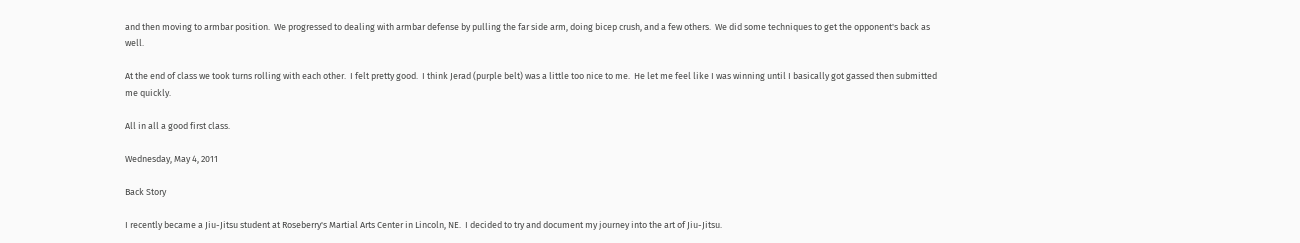and then moving to armbar position.  We progressed to dealing with armbar defense by pulling the far side arm, doing bicep crush, and a few others.  We did some techniques to get the opponent's back as well.

At the end of class we took turns rolling with each other.  I felt pretty good.  I think Jerad (purple belt) was a little too nice to me.  He let me feel like I was winning until I basically got gassed then submitted me quickly.

All in all a good first class.

Wednesday, May 4, 2011

Back Story

I recently became a Jiu-Jitsu student at Roseberry's Martial Arts Center in Lincoln, NE.  I decided to try and document my journey into the art of Jiu-Jitsu.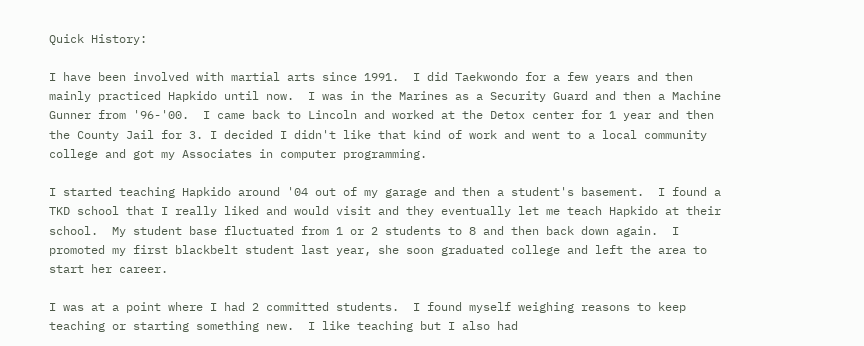Quick History:

I have been involved with martial arts since 1991.  I did Taekwondo for a few years and then mainly practiced Hapkido until now.  I was in the Marines as a Security Guard and then a Machine Gunner from '96-'00.  I came back to Lincoln and worked at the Detox center for 1 year and then the County Jail for 3. I decided I didn't like that kind of work and went to a local community college and got my Associates in computer programming.

I started teaching Hapkido around '04 out of my garage and then a student's basement.  I found a TKD school that I really liked and would visit and they eventually let me teach Hapkido at their school.  My student base fluctuated from 1 or 2 students to 8 and then back down again.  I promoted my first blackbelt student last year, she soon graduated college and left the area to start her career.

I was at a point where I had 2 committed students.  I found myself weighing reasons to keep teaching or starting something new.  I like teaching but I also had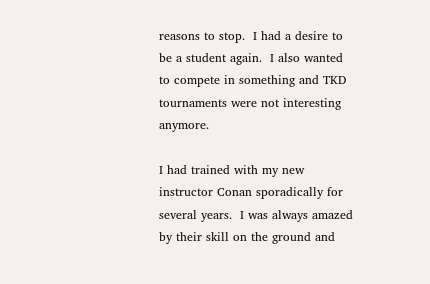reasons to stop.  I had a desire to be a student again.  I also wanted to compete in something and TKD tournaments were not interesting anymore.

I had trained with my new instructor Conan sporadically for several years.  I was always amazed by their skill on the ground and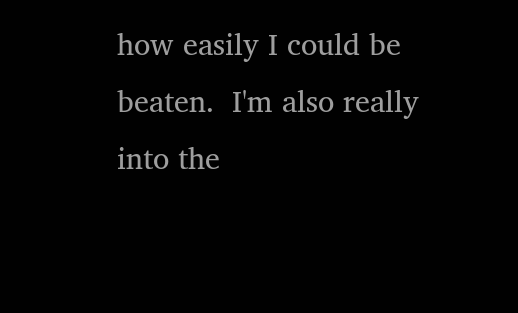how easily I could be beaten.  I'm also really into the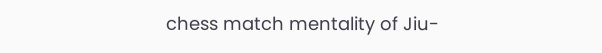chess match mentality of Jiu-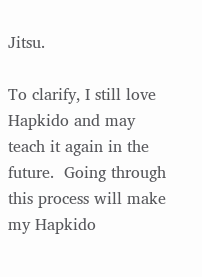Jitsu.

To clarify, I still love Hapkido and may teach it again in the future.  Going through this process will make my Hapkido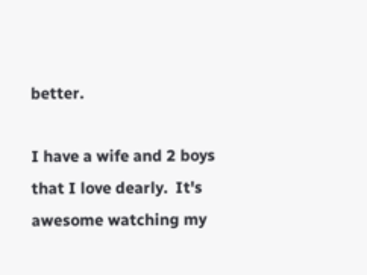better.

I have a wife and 2 boys that I love dearly.  It's awesome watching my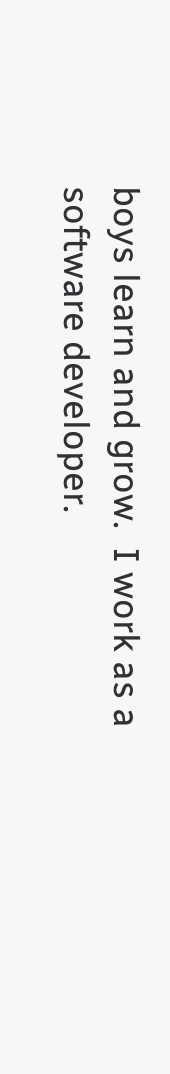boys learn and grow.  I work as a software developer.